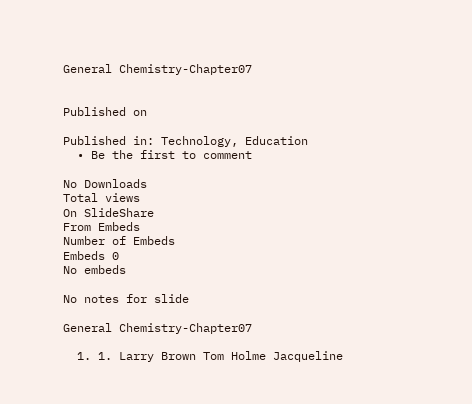General Chemistry-Chapter07


Published on

Published in: Technology, Education
  • Be the first to comment

No Downloads
Total views
On SlideShare
From Embeds
Number of Embeds
Embeds 0
No embeds

No notes for slide

General Chemistry-Chapter07

  1. 1. Larry Brown Tom Holme Jacqueline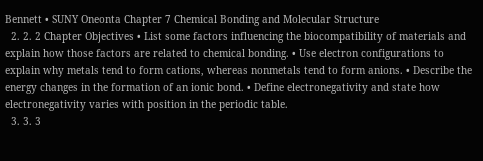Bennett • SUNY Oneonta Chapter 7 Chemical Bonding and Molecular Structure
  2. 2. 2 Chapter Objectives • List some factors influencing the biocompatibility of materials and explain how those factors are related to chemical bonding. • Use electron configurations to explain why metals tend to form cations, whereas nonmetals tend to form anions. • Describe the energy changes in the formation of an ionic bond. • Define electronegativity and state how electronegativity varies with position in the periodic table.
  3. 3. 3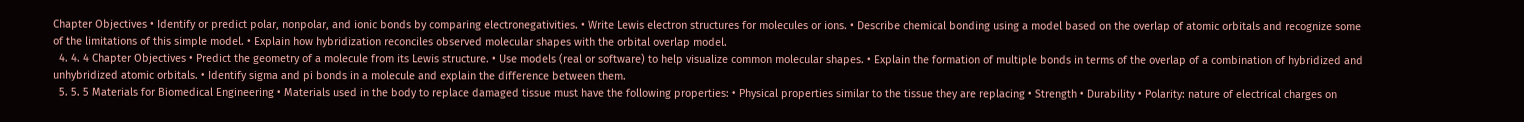Chapter Objectives • Identify or predict polar, nonpolar, and ionic bonds by comparing electronegativities. • Write Lewis electron structures for molecules or ions. • Describe chemical bonding using a model based on the overlap of atomic orbitals and recognize some of the limitations of this simple model. • Explain how hybridization reconciles observed molecular shapes with the orbital overlap model.
  4. 4. 4 Chapter Objectives • Predict the geometry of a molecule from its Lewis structure. • Use models (real or software) to help visualize common molecular shapes. • Explain the formation of multiple bonds in terms of the overlap of a combination of hybridized and unhybridized atomic orbitals. • Identify sigma and pi bonds in a molecule and explain the difference between them.
  5. 5. 5 Materials for Biomedical Engineering • Materials used in the body to replace damaged tissue must have the following properties: • Physical properties similar to the tissue they are replacing • Strength • Durability • Polarity: nature of electrical charges on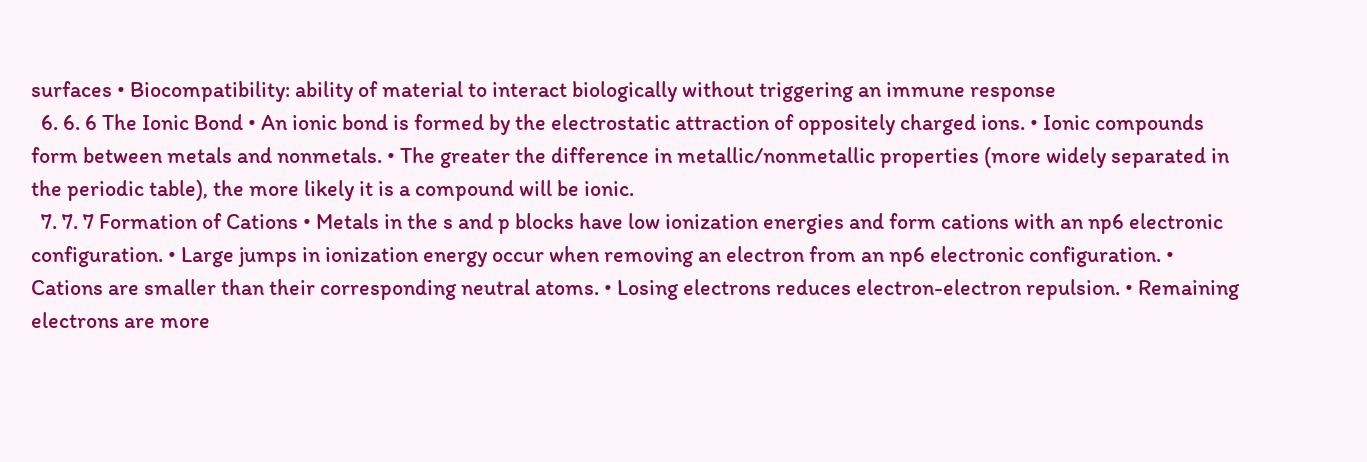surfaces • Biocompatibility: ability of material to interact biologically without triggering an immune response
  6. 6. 6 The Ionic Bond • An ionic bond is formed by the electrostatic attraction of oppositely charged ions. • Ionic compounds form between metals and nonmetals. • The greater the difference in metallic/nonmetallic properties (more widely separated in the periodic table), the more likely it is a compound will be ionic.
  7. 7. 7 Formation of Cations • Metals in the s and p blocks have low ionization energies and form cations with an np6 electronic configuration. • Large jumps in ionization energy occur when removing an electron from an np6 electronic configuration. • Cations are smaller than their corresponding neutral atoms. • Losing electrons reduces electron-electron repulsion. • Remaining electrons are more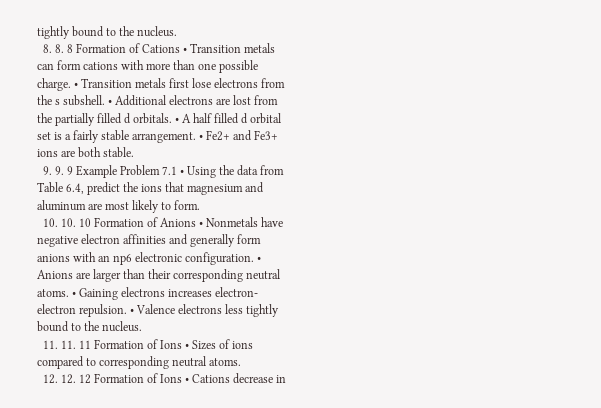tightly bound to the nucleus.
  8. 8. 8 Formation of Cations • Transition metals can form cations with more than one possible charge. • Transition metals first lose electrons from the s subshell. • Additional electrons are lost from the partially filled d orbitals. • A half filled d orbital set is a fairly stable arrangement. • Fe2+ and Fe3+ ions are both stable.
  9. 9. 9 Example Problem 7.1 • Using the data from Table 6.4, predict the ions that magnesium and aluminum are most likely to form.
  10. 10. 10 Formation of Anions • Nonmetals have negative electron affinities and generally form anions with an np6 electronic configuration. • Anions are larger than their corresponding neutral atoms. • Gaining electrons increases electron-electron repulsion. • Valence electrons less tightly bound to the nucleus.
  11. 11. 11 Formation of Ions • Sizes of ions compared to corresponding neutral atoms.
  12. 12. 12 Formation of Ions • Cations decrease in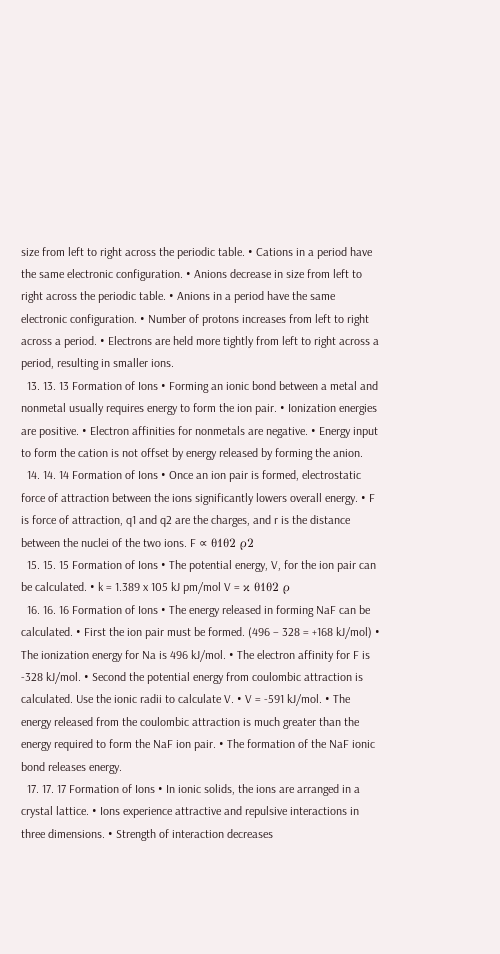size from left to right across the periodic table. • Cations in a period have the same electronic configuration. • Anions decrease in size from left to right across the periodic table. • Anions in a period have the same electronic configuration. • Number of protons increases from left to right across a period. • Electrons are held more tightly from left to right across a period, resulting in smaller ions.
  13. 13. 13 Formation of Ions • Forming an ionic bond between a metal and nonmetal usually requires energy to form the ion pair. • Ionization energies are positive. • Electron affinities for nonmetals are negative. • Energy input to form the cation is not offset by energy released by forming the anion.
  14. 14. 14 Formation of Ions • Once an ion pair is formed, electrostatic force of attraction between the ions significantly lowers overall energy. • F is force of attraction, q1 and q2 are the charges, and r is the distance between the nuclei of the two ions. F ∝ θ1θ2 ρ2
  15. 15. 15 Formation of Ions • The potential energy, V, for the ion pair can be calculated. • k = 1.389 x 105 kJ pm/mol V = κ θ1θ2 ρ
  16. 16. 16 Formation of Ions • The energy released in forming NaF can be calculated. • First the ion pair must be formed. (496 – 328 = +168 kJ/mol) • The ionization energy for Na is 496 kJ/mol. • The electron affinity for F is -328 kJ/mol. • Second the potential energy from coulombic attraction is calculated. Use the ionic radii to calculate V. • V = -591 kJ/mol. • The energy released from the coulombic attraction is much greater than the energy required to form the NaF ion pair. • The formation of the NaF ionic bond releases energy.
  17. 17. 17 Formation of Ions • In ionic solids, the ions are arranged in a crystal lattice. • Ions experience attractive and repulsive interactions in three dimensions. • Strength of interaction decreases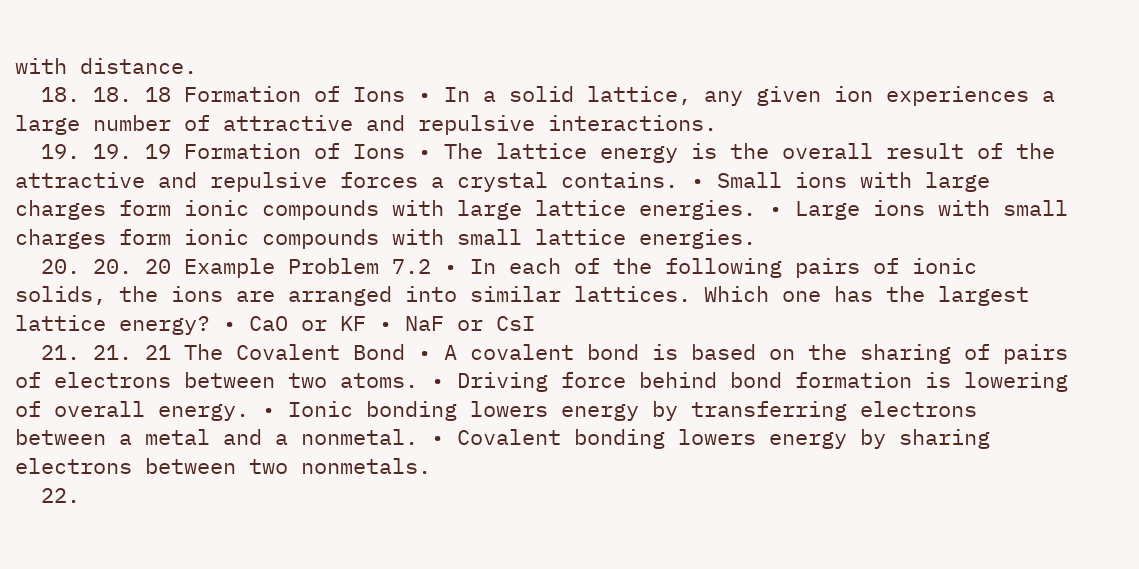with distance.
  18. 18. 18 Formation of Ions • In a solid lattice, any given ion experiences a large number of attractive and repulsive interactions.
  19. 19. 19 Formation of Ions • The lattice energy is the overall result of the attractive and repulsive forces a crystal contains. • Small ions with large charges form ionic compounds with large lattice energies. • Large ions with small charges form ionic compounds with small lattice energies.
  20. 20. 20 Example Problem 7.2 • In each of the following pairs of ionic solids, the ions are arranged into similar lattices. Which one has the largest lattice energy? • CaO or KF • NaF or CsI
  21. 21. 21 The Covalent Bond • A covalent bond is based on the sharing of pairs of electrons between two atoms. • Driving force behind bond formation is lowering of overall energy. • Ionic bonding lowers energy by transferring electrons between a metal and a nonmetal. • Covalent bonding lowers energy by sharing electrons between two nonmetals.
  22.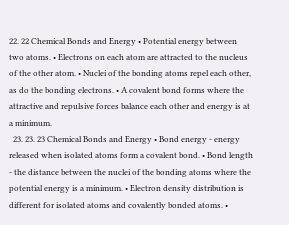22. 22 Chemical Bonds and Energy • Potential energy between two atoms. • Electrons on each atom are attracted to the nucleus of the other atom. • Nuclei of the bonding atoms repel each other, as do the bonding electrons. • A covalent bond forms where the attractive and repulsive forces balance each other and energy is at a minimum.
  23. 23. 23 Chemical Bonds and Energy • Bond energy - energy released when isolated atoms form a covalent bond. • Bond length - the distance between the nuclei of the bonding atoms where the potential energy is a minimum. • Electron density distribution is different for isolated atoms and covalently bonded atoms. •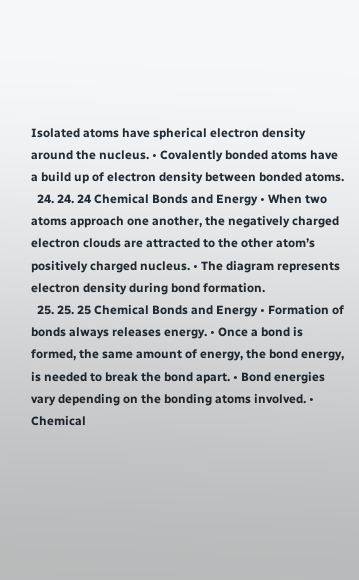Isolated atoms have spherical electron density around the nucleus. • Covalently bonded atoms have a build up of electron density between bonded atoms.
  24. 24. 24 Chemical Bonds and Energy • When two atoms approach one another, the negatively charged electron clouds are attracted to the other atom’s positively charged nucleus. • The diagram represents electron density during bond formation.
  25. 25. 25 Chemical Bonds and Energy • Formation of bonds always releases energy. • Once a bond is formed, the same amount of energy, the bond energy, is needed to break the bond apart. • Bond energies vary depending on the bonding atoms involved. • Chemical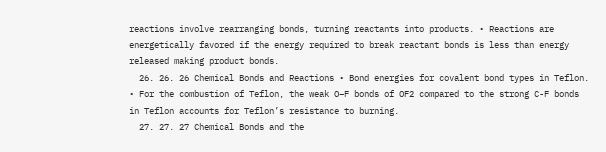reactions involve rearranging bonds, turning reactants into products. • Reactions are energetically favored if the energy required to break reactant bonds is less than energy released making product bonds.
  26. 26. 26 Chemical Bonds and Reactions • Bond energies for covalent bond types in Teflon. • For the combustion of Teflon, the weak O–F bonds of OF2 compared to the strong C-F bonds in Teflon accounts for Teflon’s resistance to burning.
  27. 27. 27 Chemical Bonds and the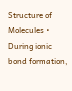Structure of Molecules • During ionic bond formation,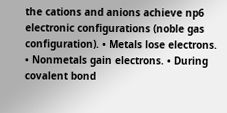the cations and anions achieve np6 electronic configurations (noble gas configuration). • Metals lose electrons. • Nonmetals gain electrons. • During covalent bond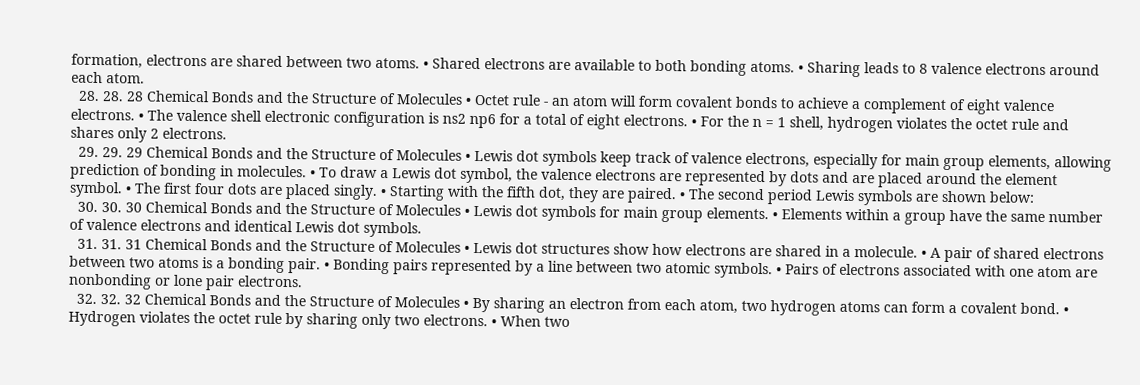formation, electrons are shared between two atoms. • Shared electrons are available to both bonding atoms. • Sharing leads to 8 valence electrons around each atom.
  28. 28. 28 Chemical Bonds and the Structure of Molecules • Octet rule - an atom will form covalent bonds to achieve a complement of eight valence electrons. • The valence shell electronic configuration is ns2 np6 for a total of eight electrons. • For the n = 1 shell, hydrogen violates the octet rule and shares only 2 electrons.
  29. 29. 29 Chemical Bonds and the Structure of Molecules • Lewis dot symbols keep track of valence electrons, especially for main group elements, allowing prediction of bonding in molecules. • To draw a Lewis dot symbol, the valence electrons are represented by dots and are placed around the element symbol. • The first four dots are placed singly. • Starting with the fifth dot, they are paired. • The second period Lewis symbols are shown below:
  30. 30. 30 Chemical Bonds and the Structure of Molecules • Lewis dot symbols for main group elements. • Elements within a group have the same number of valence electrons and identical Lewis dot symbols.
  31. 31. 31 Chemical Bonds and the Structure of Molecules • Lewis dot structures show how electrons are shared in a molecule. • A pair of shared electrons between two atoms is a bonding pair. • Bonding pairs represented by a line between two atomic symbols. • Pairs of electrons associated with one atom are nonbonding or lone pair electrons.
  32. 32. 32 Chemical Bonds and the Structure of Molecules • By sharing an electron from each atom, two hydrogen atoms can form a covalent bond. • Hydrogen violates the octet rule by sharing only two electrons. • When two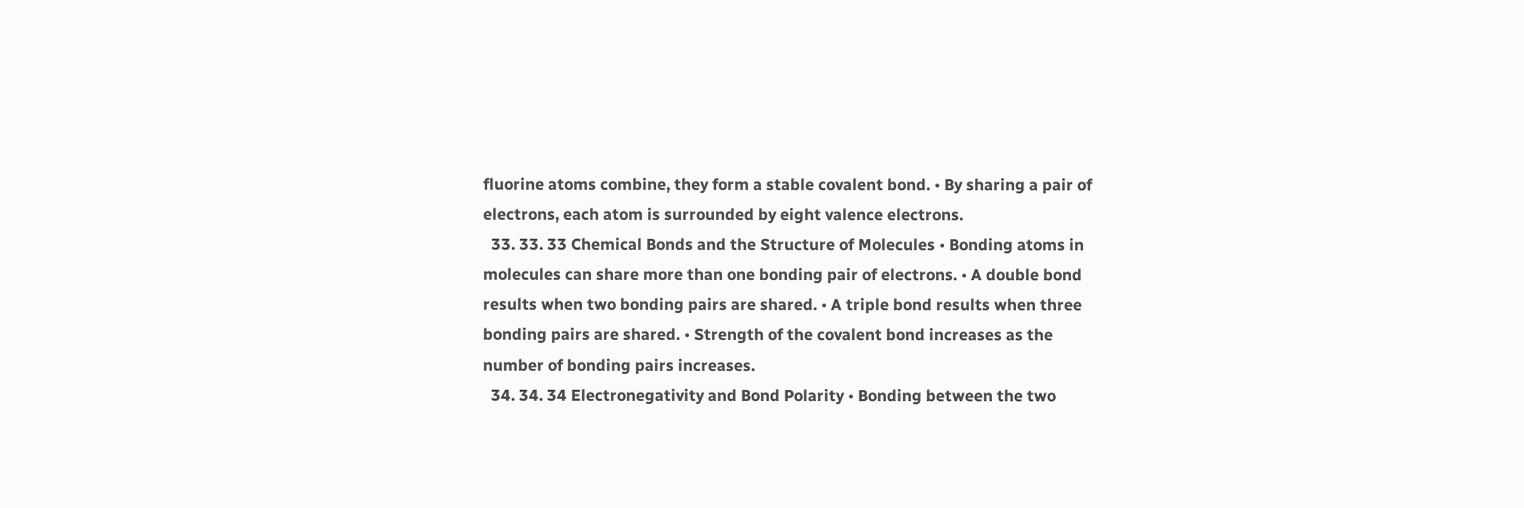fluorine atoms combine, they form a stable covalent bond. • By sharing a pair of electrons, each atom is surrounded by eight valence electrons.
  33. 33. 33 Chemical Bonds and the Structure of Molecules • Bonding atoms in molecules can share more than one bonding pair of electrons. • A double bond results when two bonding pairs are shared. • A triple bond results when three bonding pairs are shared. • Strength of the covalent bond increases as the number of bonding pairs increases.
  34. 34. 34 Electronegativity and Bond Polarity • Bonding between the two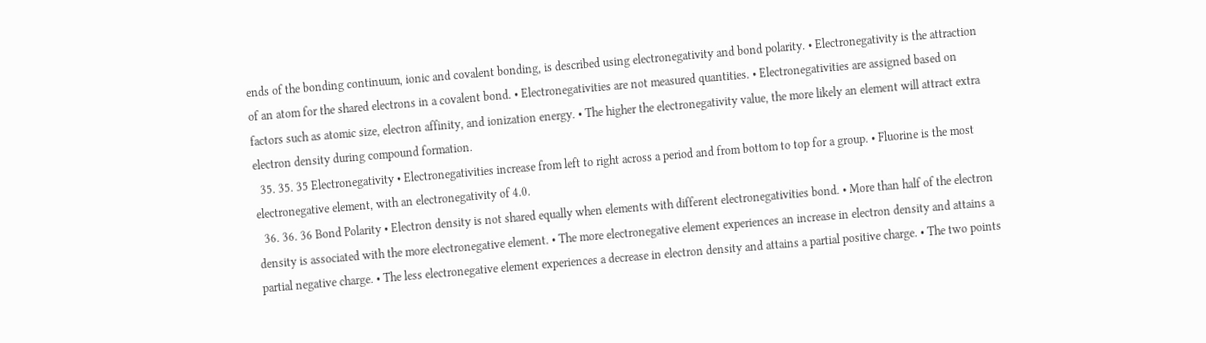ends of the bonding continuum, ionic and covalent bonding, is described using electronegativity and bond polarity. • Electronegativity is the attraction of an atom for the shared electrons in a covalent bond. • Electronegativities are not measured quantities. • Electronegativities are assigned based on factors such as atomic size, electron affinity, and ionization energy. • The higher the electronegativity value, the more likely an element will attract extra electron density during compound formation.
  35. 35. 35 Electronegativity • Electronegativities increase from left to right across a period and from bottom to top for a group. • Fluorine is the most electronegative element, with an electronegativity of 4.0.
  36. 36. 36 Bond Polarity • Electron density is not shared equally when elements with different electronegativities bond. • More than half of the electron density is associated with the more electronegative element. • The more electronegative element experiences an increase in electron density and attains a partial negative charge. • The less electronegative element experiences a decrease in electron density and attains a partial positive charge. • The two points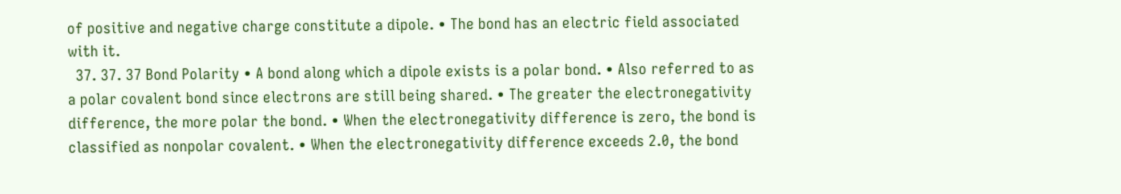of positive and negative charge constitute a dipole. • The bond has an electric field associated with it.
  37. 37. 37 Bond Polarity • A bond along which a dipole exists is a polar bond. • Also referred to as a polar covalent bond since electrons are still being shared. • The greater the electronegativity difference, the more polar the bond. • When the electronegativity difference is zero, the bond is classified as nonpolar covalent. • When the electronegativity difference exceeds 2.0, the bond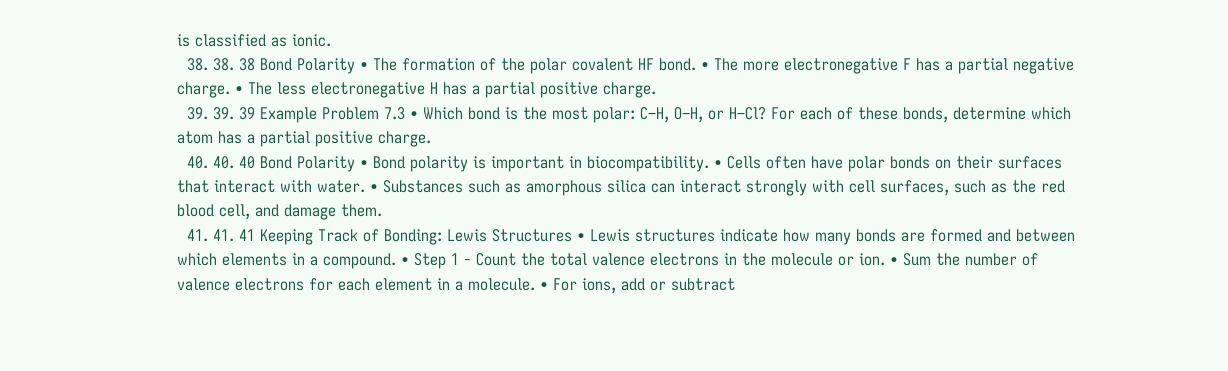is classified as ionic.
  38. 38. 38 Bond Polarity • The formation of the polar covalent HF bond. • The more electronegative F has a partial negative charge. • The less electronegative H has a partial positive charge.
  39. 39. 39 Example Problem 7.3 • Which bond is the most polar: C–H, O–H, or H–Cl? For each of these bonds, determine which atom has a partial positive charge.
  40. 40. 40 Bond Polarity • Bond polarity is important in biocompatibility. • Cells often have polar bonds on their surfaces that interact with water. • Substances such as amorphous silica can interact strongly with cell surfaces, such as the red blood cell, and damage them.
  41. 41. 41 Keeping Track of Bonding: Lewis Structures • Lewis structures indicate how many bonds are formed and between which elements in a compound. • Step 1 - Count the total valence electrons in the molecule or ion. • Sum the number of valence electrons for each element in a molecule. • For ions, add or subtract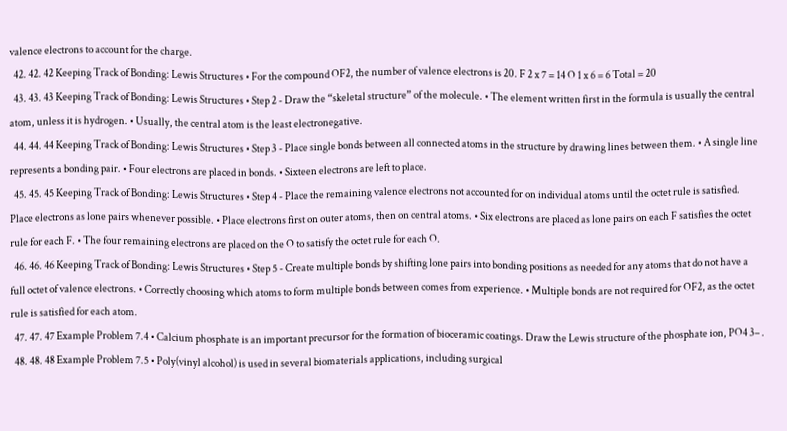valence electrons to account for the charge.
  42. 42. 42 Keeping Track of Bonding: Lewis Structures • For the compound OF2, the number of valence electrons is 20. F 2 x 7 = 14 O 1 x 6 = 6 Total = 20
  43. 43. 43 Keeping Track of Bonding: Lewis Structures • Step 2 - Draw the “skeletal structure” of the molecule. • The element written first in the formula is usually the central atom, unless it is hydrogen. • Usually, the central atom is the least electronegative.
  44. 44. 44 Keeping Track of Bonding: Lewis Structures • Step 3 - Place single bonds between all connected atoms in the structure by drawing lines between them. • A single line represents a bonding pair. • Four electrons are placed in bonds. • Sixteen electrons are left to place.
  45. 45. 45 Keeping Track of Bonding: Lewis Structures • Step 4 - Place the remaining valence electrons not accounted for on individual atoms until the octet rule is satisfied. Place electrons as lone pairs whenever possible. • Place electrons first on outer atoms, then on central atoms. • Six electrons are placed as lone pairs on each F satisfies the octet rule for each F. • The four remaining electrons are placed on the O to satisfy the octet rule for each O.
  46. 46. 46 Keeping Track of Bonding: Lewis Structures • Step 5 - Create multiple bonds by shifting lone pairs into bonding positions as needed for any atoms that do not have a full octet of valence electrons. • Correctly choosing which atoms to form multiple bonds between comes from experience. • Multiple bonds are not required for OF2, as the octet rule is satisfied for each atom.
  47. 47. 47 Example Problem 7.4 • Calcium phosphate is an important precursor for the formation of bioceramic coatings. Draw the Lewis structure of the phosphate ion, PO4 3– .
  48. 48. 48 Example Problem 7.5 • Poly(vinyl alcohol) is used in several biomaterials applications, including surgical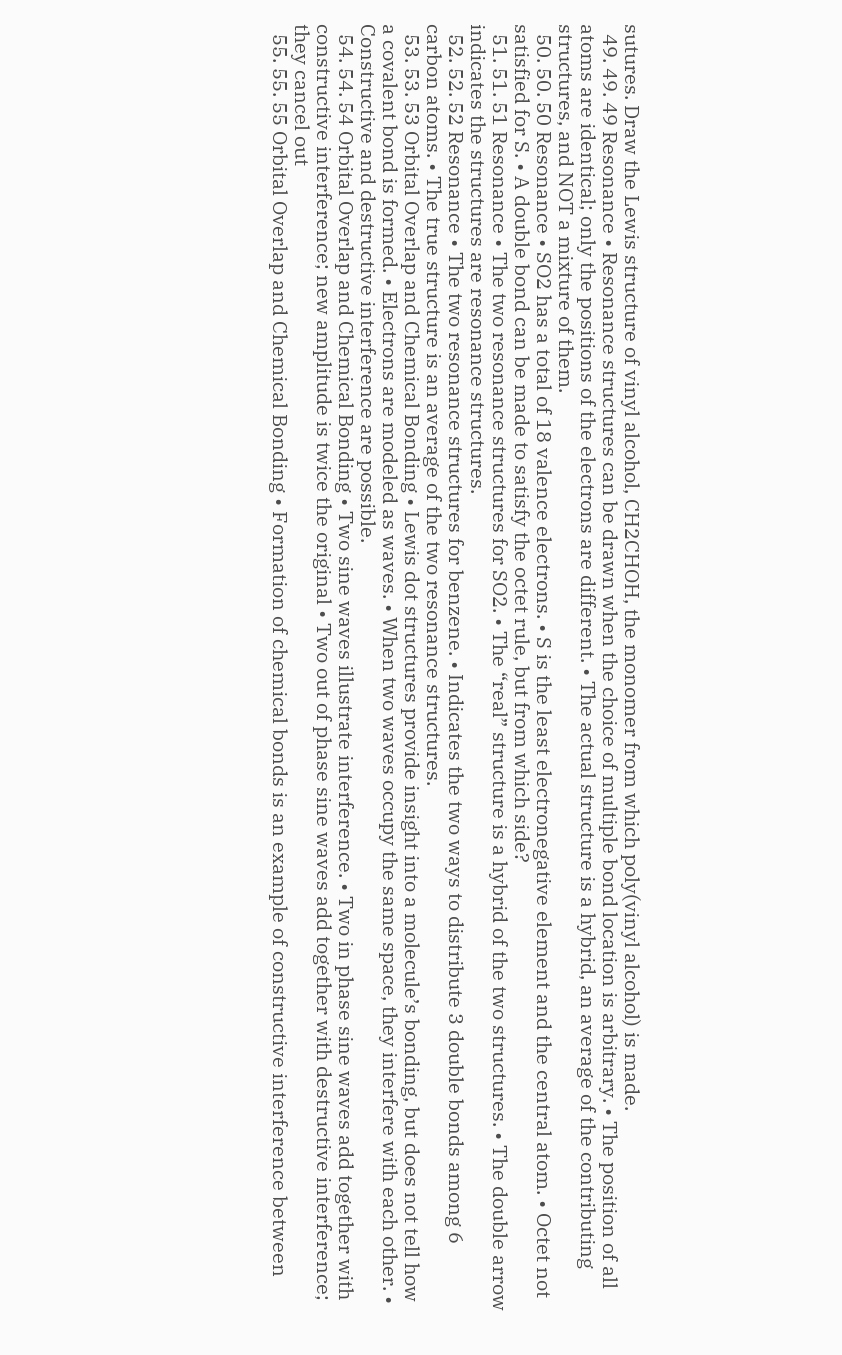sutures. Draw the Lewis structure of vinyl alcohol, CH2CHOH, the monomer from which poly(vinyl alcohol) is made.
  49. 49. 49 Resonance • Resonance structures can be drawn when the choice of multiple bond location is arbitrary. • The position of all atoms are identical; only the positions of the electrons are different. • The actual structure is a hybrid, an average of the contributing structures, and NOT a mixture of them.
  50. 50. 50 Resonance • SO2 has a total of 18 valence electrons. • S is the least electronegative element and the central atom. • Octet not satisfied for S. • A double bond can be made to satisfy the octet rule, but from which side?
  51. 51. 51 Resonance • The two resonance structures for SO2. • The “real” structure is a hybrid of the two structures. • The double arrow indicates the structures are resonance structures.
  52. 52. 52 Resonance • The two resonance structures for benzene. • Indicates the two ways to distribute 3 double bonds among 6 carbon atoms. • The true structure is an average of the two resonance structures.
  53. 53. 53 Orbital Overlap and Chemical Bonding • Lewis dot structures provide insight into a molecule’s bonding, but does not tell how a covalent bond is formed. • Electrons are modeled as waves. • When two waves occupy the same space, they interfere with each other. • Constructive and destructive interference are possible.
  54. 54. 54 Orbital Overlap and Chemical Bonding • Two sine waves illustrate interference. • Two in phase sine waves add together with constructive interference; new amplitude is twice the original • Two out of phase sine waves add together with destructive interference; they cancel out
  55. 55. 55 Orbital Overlap and Chemical Bonding • Formation of chemical bonds is an example of constructive interference between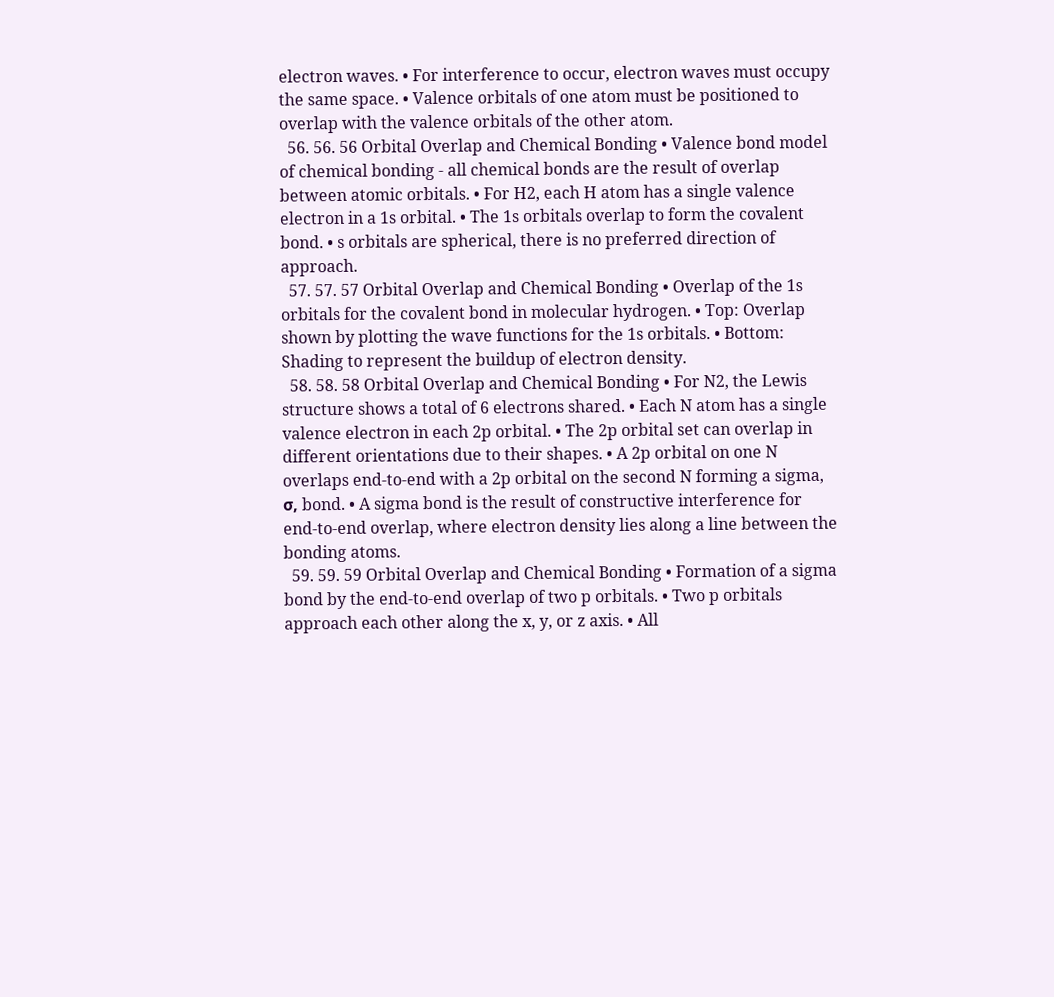electron waves. • For interference to occur, electron waves must occupy the same space. • Valence orbitals of one atom must be positioned to overlap with the valence orbitals of the other atom.
  56. 56. 56 Orbital Overlap and Chemical Bonding • Valence bond model of chemical bonding - all chemical bonds are the result of overlap between atomic orbitals. • For H2, each H atom has a single valence electron in a 1s orbital. • The 1s orbitals overlap to form the covalent bond. • s orbitals are spherical, there is no preferred direction of approach.
  57. 57. 57 Orbital Overlap and Chemical Bonding • Overlap of the 1s orbitals for the covalent bond in molecular hydrogen. • Top: Overlap shown by plotting the wave functions for the 1s orbitals. • Bottom: Shading to represent the buildup of electron density.
  58. 58. 58 Orbital Overlap and Chemical Bonding • For N2, the Lewis structure shows a total of 6 electrons shared. • Each N atom has a single valence electron in each 2p orbital. • The 2p orbital set can overlap in different orientations due to their shapes. • A 2p orbital on one N overlaps end-to-end with a 2p orbital on the second N forming a sigma, σ, bond. • A sigma bond is the result of constructive interference for end-to-end overlap, where electron density lies along a line between the bonding atoms.
  59. 59. 59 Orbital Overlap and Chemical Bonding • Formation of a sigma bond by the end-to-end overlap of two p orbitals. • Two p orbitals approach each other along the x, y, or z axis. • All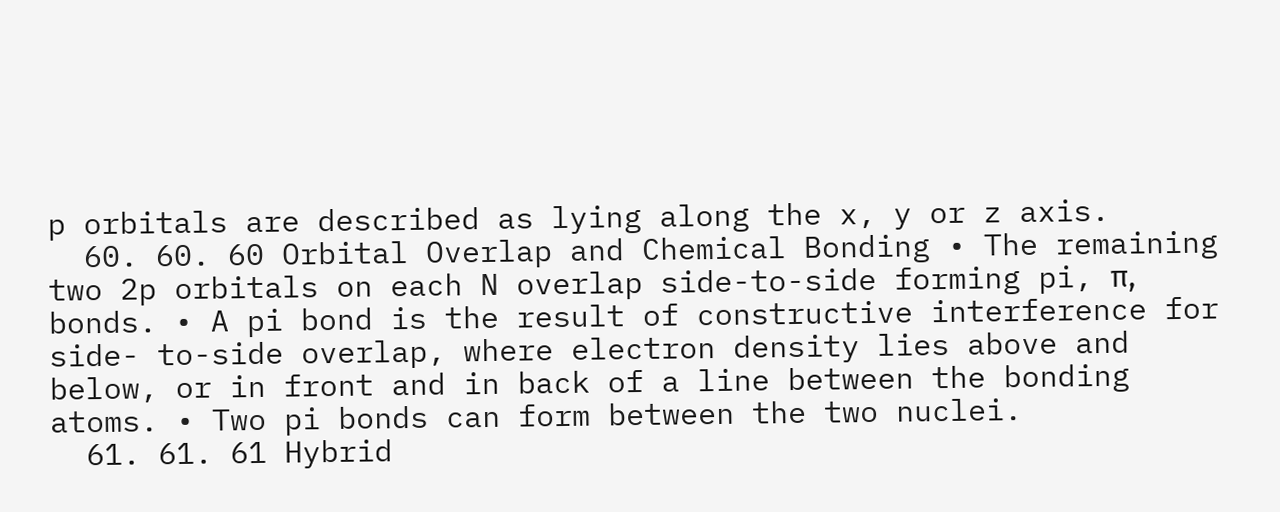p orbitals are described as lying along the x, y or z axis.
  60. 60. 60 Orbital Overlap and Chemical Bonding • The remaining two 2p orbitals on each N overlap side-to-side forming pi, π, bonds. • A pi bond is the result of constructive interference for side- to-side overlap, where electron density lies above and below, or in front and in back of a line between the bonding atoms. • Two pi bonds can form between the two nuclei.
  61. 61. 61 Hybrid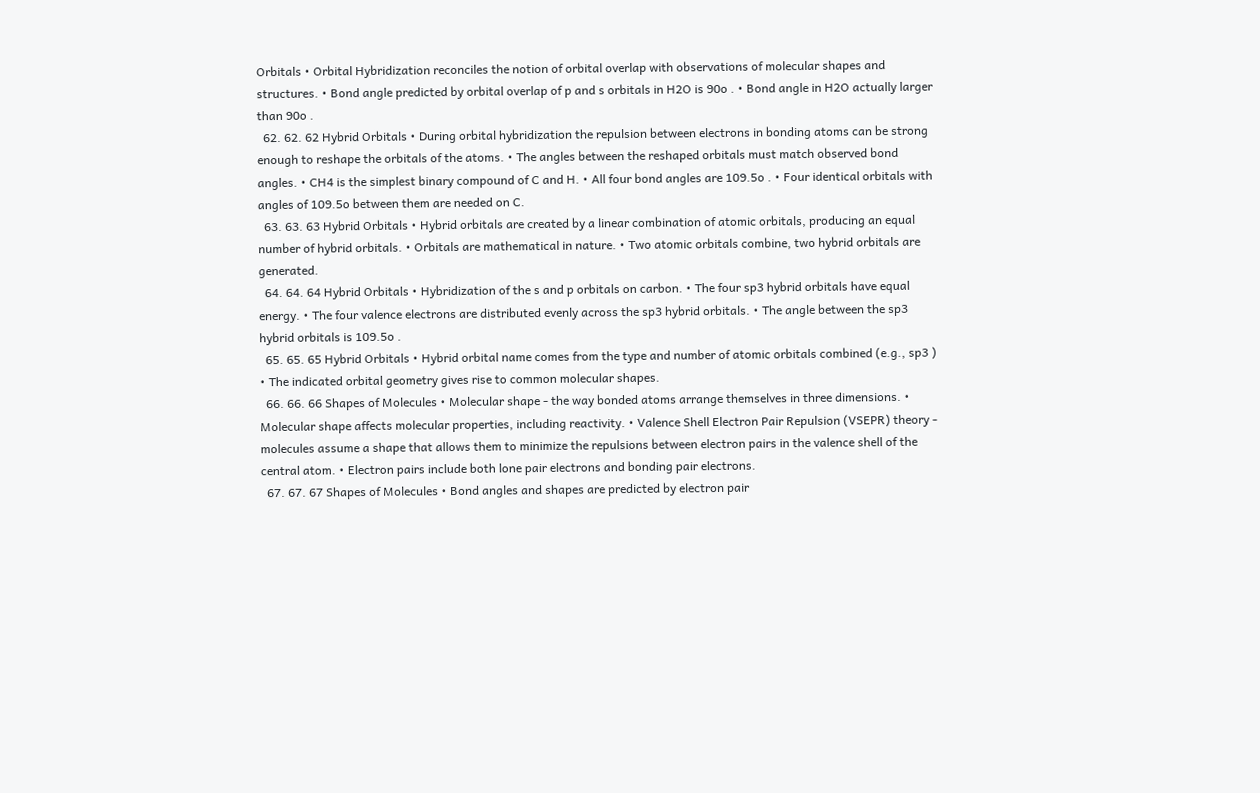Orbitals • Orbital Hybridization reconciles the notion of orbital overlap with observations of molecular shapes and structures. • Bond angle predicted by orbital overlap of p and s orbitals in H2O is 90o . • Bond angle in H2O actually larger than 90o .
  62. 62. 62 Hybrid Orbitals • During orbital hybridization the repulsion between electrons in bonding atoms can be strong enough to reshape the orbitals of the atoms. • The angles between the reshaped orbitals must match observed bond angles. • CH4 is the simplest binary compound of C and H. • All four bond angles are 109.5o . • Four identical orbitals with angles of 109.5o between them are needed on C.
  63. 63. 63 Hybrid Orbitals • Hybrid orbitals are created by a linear combination of atomic orbitals, producing an equal number of hybrid orbitals. • Orbitals are mathematical in nature. • Two atomic orbitals combine, two hybrid orbitals are generated.
  64. 64. 64 Hybrid Orbitals • Hybridization of the s and p orbitals on carbon. • The four sp3 hybrid orbitals have equal energy. • The four valence electrons are distributed evenly across the sp3 hybrid orbitals. • The angle between the sp3 hybrid orbitals is 109.5o .
  65. 65. 65 Hybrid Orbitals • Hybrid orbital name comes from the type and number of atomic orbitals combined (e.g., sp3 ) • The indicated orbital geometry gives rise to common molecular shapes.
  66. 66. 66 Shapes of Molecules • Molecular shape - the way bonded atoms arrange themselves in three dimensions. • Molecular shape affects molecular properties, including reactivity. • Valence Shell Electron Pair Repulsion (VSEPR) theory - molecules assume a shape that allows them to minimize the repulsions between electron pairs in the valence shell of the central atom. • Electron pairs include both lone pair electrons and bonding pair electrons.
  67. 67. 67 Shapes of Molecules • Bond angles and shapes are predicted by electron pair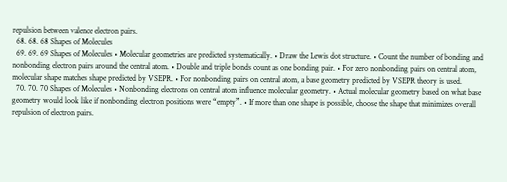repulsion between valence electron pairs.
  68. 68. 68 Shapes of Molecules
  69. 69. 69 Shapes of Molecules • Molecular geometries are predicted systematically. • Draw the Lewis dot structure. • Count the number of bonding and nonbonding electron pairs around the central atom. • Double and triple bonds count as one bonding pair. • For zero nonbonding pairs on central atom, molecular shape matches shape predicted by VSEPR. • For nonbonding pairs on central atom, a base geometry predicted by VSEPR theory is used.
  70. 70. 70 Shapes of Molecules • Nonbonding electrons on central atom influence molecular geometry. • Actual molecular geometry based on what base geometry would look like if nonbonding electron positions were “empty”. • If more than one shape is possible, choose the shape that minimizes overall repulsion of electron pairs.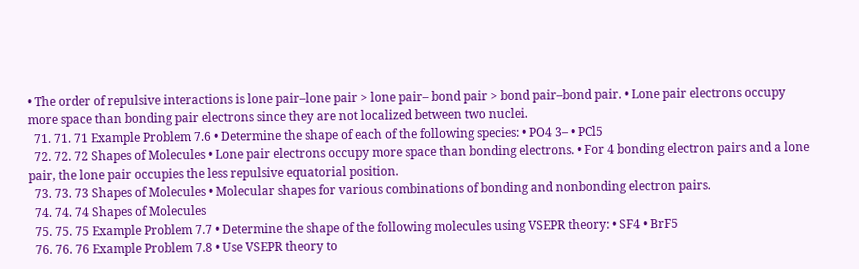• The order of repulsive interactions is lone pair–lone pair > lone pair– bond pair > bond pair–bond pair. • Lone pair electrons occupy more space than bonding pair electrons since they are not localized between two nuclei.
  71. 71. 71 Example Problem 7.6 • Determine the shape of each of the following species: • PO4 3– • PCl5
  72. 72. 72 Shapes of Molecules • Lone pair electrons occupy more space than bonding electrons. • For 4 bonding electron pairs and a lone pair, the lone pair occupies the less repulsive equatorial position.
  73. 73. 73 Shapes of Molecules • Molecular shapes for various combinations of bonding and nonbonding electron pairs.
  74. 74. 74 Shapes of Molecules
  75. 75. 75 Example Problem 7.7 • Determine the shape of the following molecules using VSEPR theory: • SF4 • BrF5
  76. 76. 76 Example Problem 7.8 • Use VSEPR theory to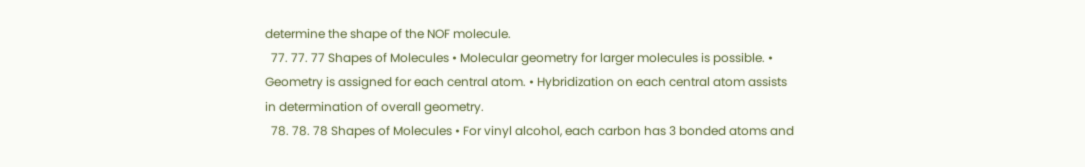determine the shape of the NOF molecule.
  77. 77. 77 Shapes of Molecules • Molecular geometry for larger molecules is possible. • Geometry is assigned for each central atom. • Hybridization on each central atom assists in determination of overall geometry.
  78. 78. 78 Shapes of Molecules • For vinyl alcohol, each carbon has 3 bonded atoms and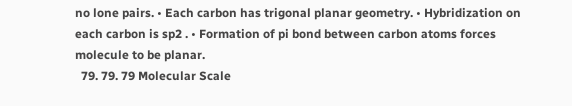no lone pairs. • Each carbon has trigonal planar geometry. • Hybridization on each carbon is sp2 . • Formation of pi bond between carbon atoms forces molecule to be planar.
  79. 79. 79 Molecular Scale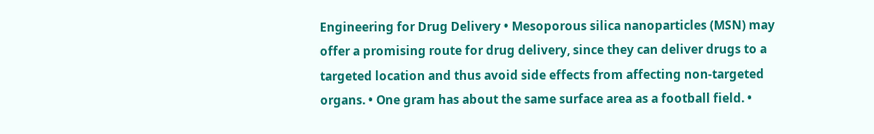Engineering for Drug Delivery • Mesoporous silica nanoparticles (MSN) may offer a promising route for drug delivery, since they can deliver drugs to a targeted location and thus avoid side effects from affecting non-targeted organs. • One gram has about the same surface area as a football field. •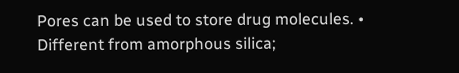Pores can be used to store drug molecules. • Different from amorphous silica;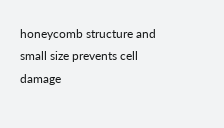honeycomb structure and small size prevents cell damage